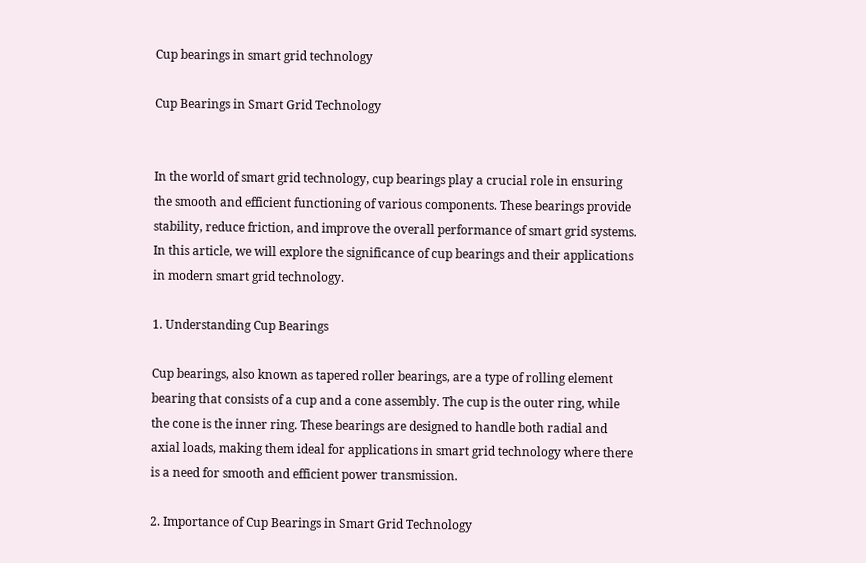Cup bearings in smart grid technology

Cup Bearings in Smart Grid Technology


In the world of smart grid technology, cup bearings play a crucial role in ensuring the smooth and efficient functioning of various components. These bearings provide stability, reduce friction, and improve the overall performance of smart grid systems. In this article, we will explore the significance of cup bearings and their applications in modern smart grid technology.

1. Understanding Cup Bearings

Cup bearings, also known as tapered roller bearings, are a type of rolling element bearing that consists of a cup and a cone assembly. The cup is the outer ring, while the cone is the inner ring. These bearings are designed to handle both radial and axial loads, making them ideal for applications in smart grid technology where there is a need for smooth and efficient power transmission.

2. Importance of Cup Bearings in Smart Grid Technology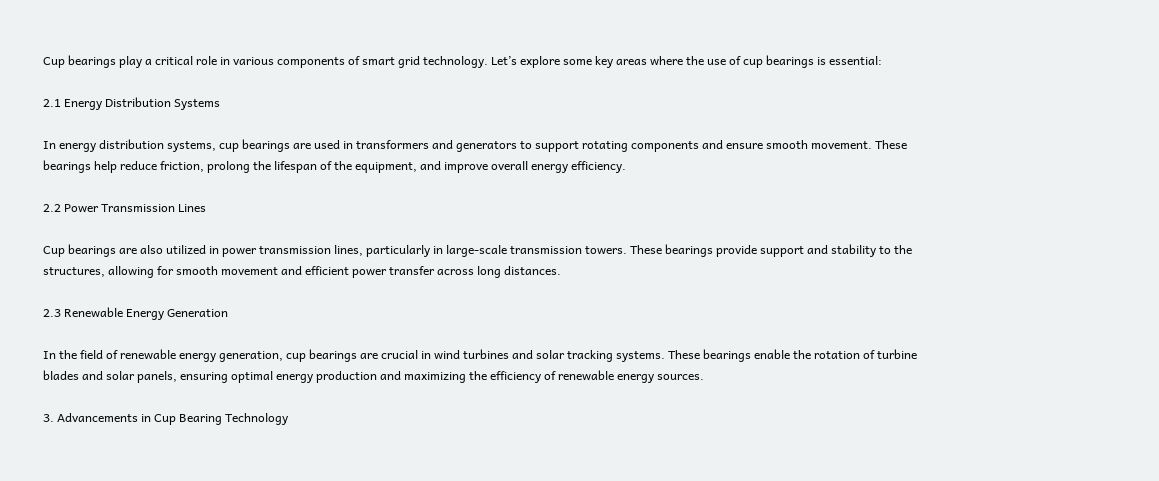Cup bearings play a critical role in various components of smart grid technology. Let’s explore some key areas where the use of cup bearings is essential:

2.1 Energy Distribution Systems

In energy distribution systems, cup bearings are used in transformers and generators to support rotating components and ensure smooth movement. These bearings help reduce friction, prolong the lifespan of the equipment, and improve overall energy efficiency.

2.2 Power Transmission Lines

Cup bearings are also utilized in power transmission lines, particularly in large-scale transmission towers. These bearings provide support and stability to the structures, allowing for smooth movement and efficient power transfer across long distances.

2.3 Renewable Energy Generation

In the field of renewable energy generation, cup bearings are crucial in wind turbines and solar tracking systems. These bearings enable the rotation of turbine blades and solar panels, ensuring optimal energy production and maximizing the efficiency of renewable energy sources.

3. Advancements in Cup Bearing Technology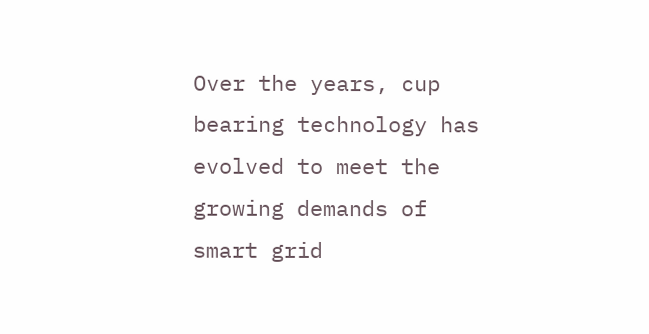Over the years, cup bearing technology has evolved to meet the growing demands of smart grid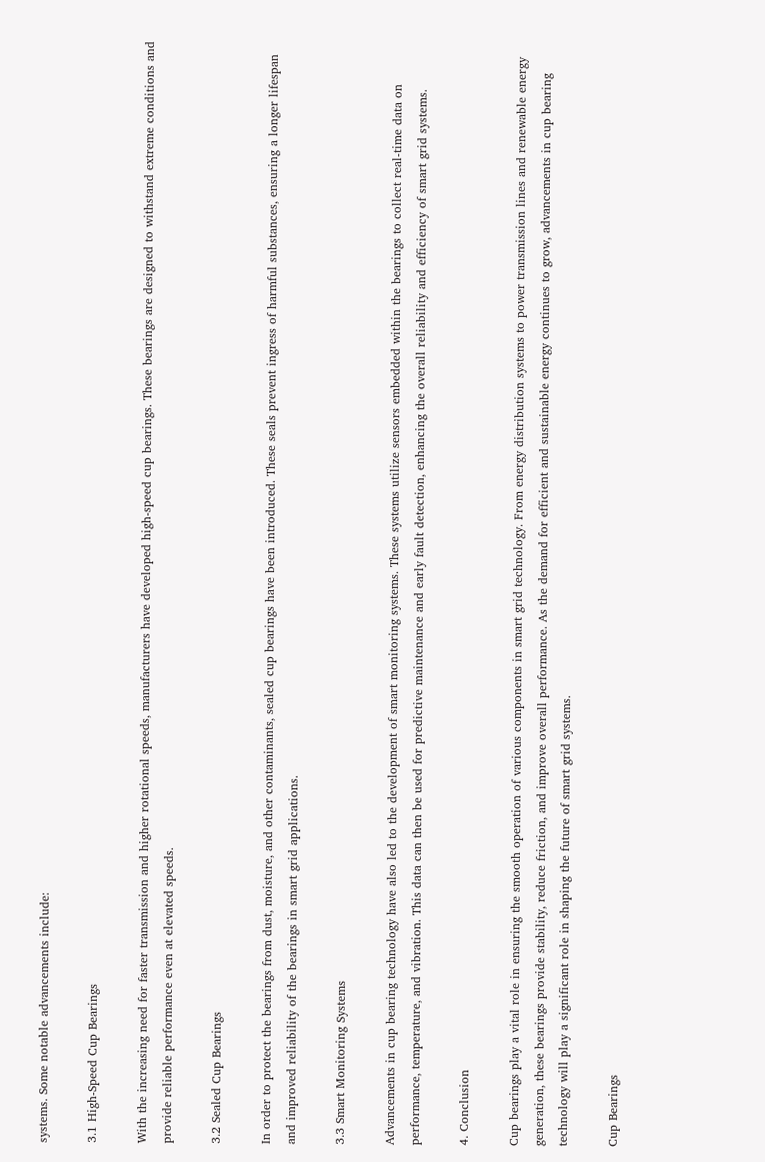systems. Some notable advancements include:

3.1 High-Speed Cup Bearings

With the increasing need for faster transmission and higher rotational speeds, manufacturers have developed high-speed cup bearings. These bearings are designed to withstand extreme conditions and provide reliable performance even at elevated speeds.

3.2 Sealed Cup Bearings

In order to protect the bearings from dust, moisture, and other contaminants, sealed cup bearings have been introduced. These seals prevent ingress of harmful substances, ensuring a longer lifespan and improved reliability of the bearings in smart grid applications.

3.3 Smart Monitoring Systems

Advancements in cup bearing technology have also led to the development of smart monitoring systems. These systems utilize sensors embedded within the bearings to collect real-time data on performance, temperature, and vibration. This data can then be used for predictive maintenance and early fault detection, enhancing the overall reliability and efficiency of smart grid systems.

4. Conclusion

Cup bearings play a vital role in ensuring the smooth operation of various components in smart grid technology. From energy distribution systems to power transmission lines and renewable energy generation, these bearings provide stability, reduce friction, and improve overall performance. As the demand for efficient and sustainable energy continues to grow, advancements in cup bearing technology will play a significant role in shaping the future of smart grid systems.

Cup Bearings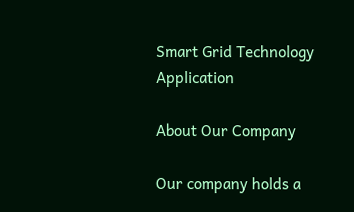Smart Grid Technology Application

About Our Company

Our company holds a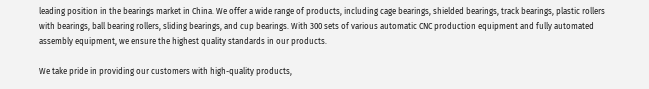leading position in the bearings market in China. We offer a wide range of products, including cage bearings, shielded bearings, track bearings, plastic rollers with bearings, ball bearing rollers, sliding bearings, and cup bearings. With 300 sets of various automatic CNC production equipment and fully automated assembly equipment, we ensure the highest quality standards in our products.

We take pride in providing our customers with high-quality products,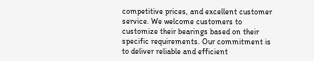competitive prices, and excellent customer service. We welcome customers to customize their bearings based on their specific requirements. Our commitment is to deliver reliable and efficient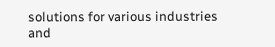solutions for various industries and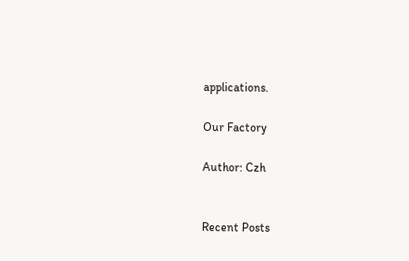applications.

Our Factory

Author: Czh


Recent Posts